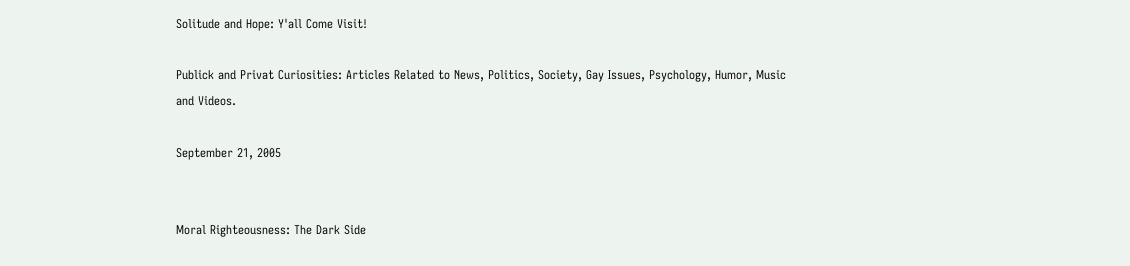Solitude and Hope: Y'all Come Visit!

Publick and Privat Curiosities: Articles Related to News, Politics, Society, Gay Issues, Psychology, Humor, Music and Videos.

September 21, 2005


Moral Righteousness: The Dark Side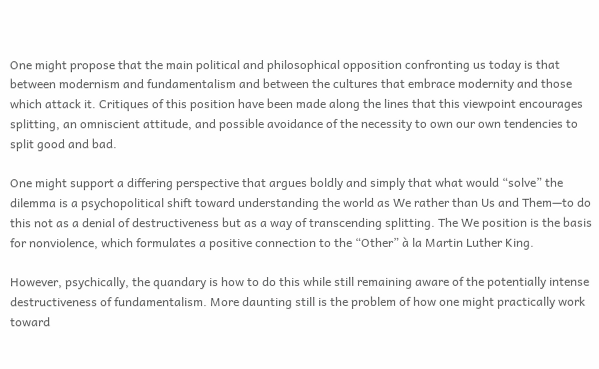One might propose that the main political and philosophical opposition confronting us today is that between modernism and fundamentalism and between the cultures that embrace modernity and those which attack it. Critiques of this position have been made along the lines that this viewpoint encourages splitting, an omniscient attitude, and possible avoidance of the necessity to own our own tendencies to split good and bad.

One might support a differing perspective that argues boldly and simply that what would “solve” the dilemma is a psychopolitical shift toward understanding the world as We rather than Us and Them—to do this not as a denial of destructiveness but as a way of transcending splitting. The We position is the basis for nonviolence, which formulates a positive connection to the “Other” à la Martin Luther King.

However, psychically, the quandary is how to do this while still remaining aware of the potentially intense destructiveness of fundamentalism. More daunting still is the problem of how one might practically work toward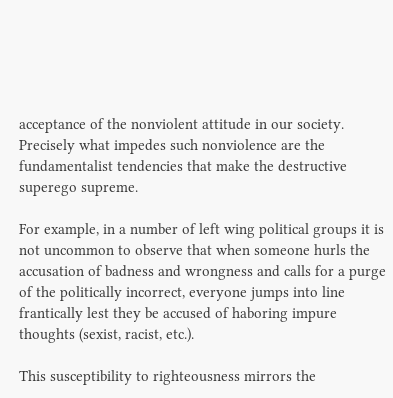acceptance of the nonviolent attitude in our society. Precisely what impedes such nonviolence are the fundamentalist tendencies that make the destructive superego supreme.

For example, in a number of left wing political groups it is not uncommon to observe that when someone hurls the accusation of badness and wrongness and calls for a purge of the politically incorrect, everyone jumps into line frantically lest they be accused of haboring impure thoughts (sexist, racist, etc.).

This susceptibility to righteousness mirrors the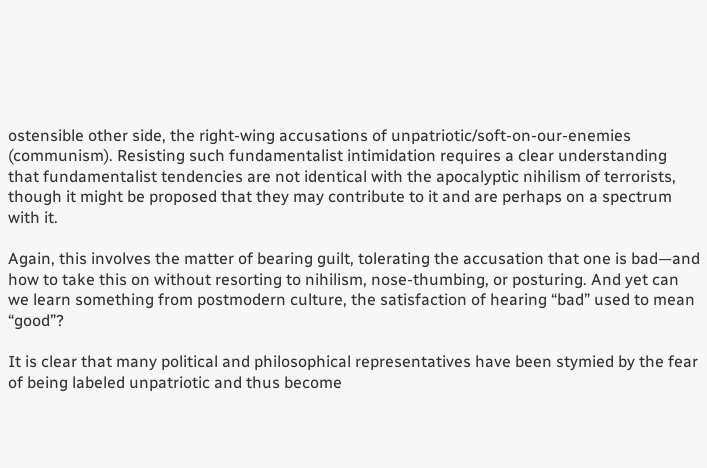ostensible other side, the right-wing accusations of unpatriotic/soft-on-our-enemies (communism). Resisting such fundamentalist intimidation requires a clear understanding that fundamentalist tendencies are not identical with the apocalyptic nihilism of terrorists, though it might be proposed that they may contribute to it and are perhaps on a spectrum with it.

Again, this involves the matter of bearing guilt, tolerating the accusation that one is bad—and how to take this on without resorting to nihilism, nose-thumbing, or posturing. And yet can we learn something from postmodern culture, the satisfaction of hearing “bad” used to mean “good”?

It is clear that many political and philosophical representatives have been stymied by the fear of being labeled unpatriotic and thus become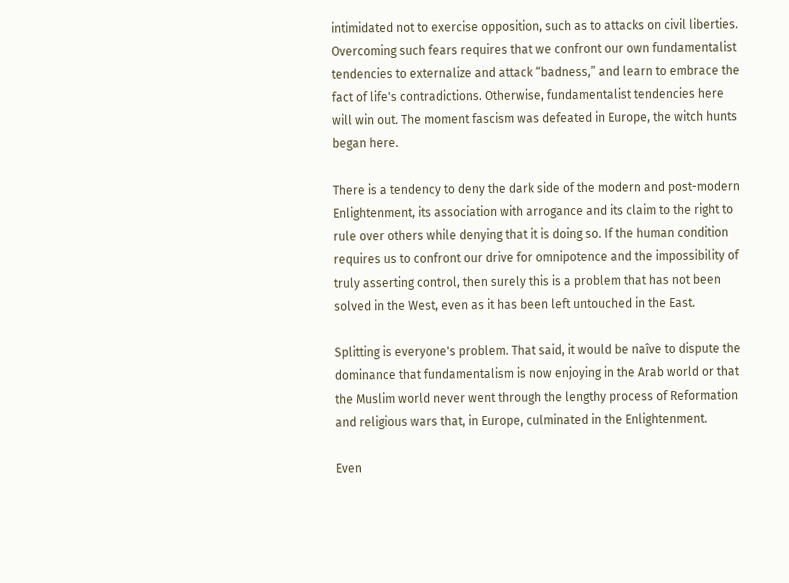intimidated not to exercise opposition, such as to attacks on civil liberties. Overcoming such fears requires that we confront our own fundamentalist tendencies to externalize and attack “badness,” and learn to embrace the fact of life's contradictions. Otherwise, fundamentalist tendencies here will win out. The moment fascism was defeated in Europe, the witch hunts began here.

There is a tendency to deny the dark side of the modern and post-modern Enlightenment, its association with arrogance and its claim to the right to rule over others while denying that it is doing so. If the human condition requires us to confront our drive for omnipotence and the impossibility of truly asserting control, then surely this is a problem that has not been solved in the West, even as it has been left untouched in the East.

Splitting is everyone's problem. That said, it would be naîve to dispute the dominance that fundamentalism is now enjoying in the Arab world or that the Muslim world never went through the lengthy process of Reformation and religious wars that, in Europe, culminated in the Enlightenment.

Even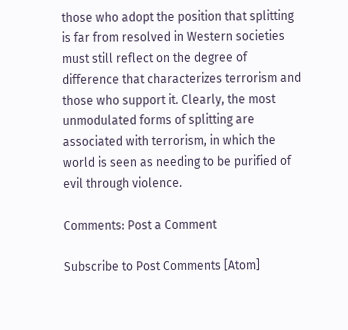those who adopt the position that splitting is far from resolved in Western societies must still reflect on the degree of difference that characterizes terrorism and those who support it. Clearly, the most unmodulated forms of splitting are associated with terrorism, in which the world is seen as needing to be purified of evil through violence.

Comments: Post a Comment

Subscribe to Post Comments [Atom]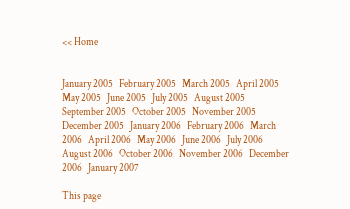<< Home


January 2005   February 2005   March 2005   April 2005   May 2005   June 2005   July 2005   August 2005   September 2005   October 2005   November 2005   December 2005   January 2006   February 2006   March 2006   April 2006   May 2006   June 2006   July 2006   August 2006   October 2006   November 2006   December 2006   January 2007

This page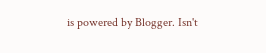is powered by Blogger. Isn't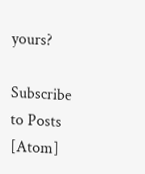yours?

Subscribe to Posts [Atom]